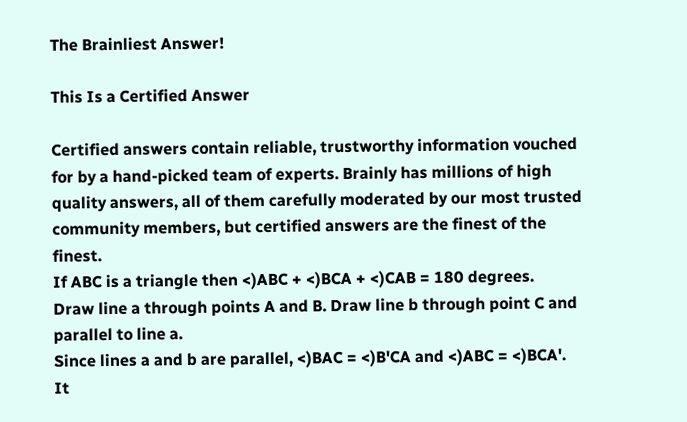The Brainliest Answer!

This Is a Certified Answer

Certified answers contain reliable, trustworthy information vouched for by a hand-picked team of experts. Brainly has millions of high quality answers, all of them carefully moderated by our most trusted community members, but certified answers are the finest of the finest.
If ABC is a triangle then <)ABC + <)BCA + <)CAB = 180 degrees.
Draw line a through points A and B. Draw line b through point C and parallel to line a.
Since lines a and b are parallel, <)BAC = <)B'CA and <)ABC = <)BCA'.
It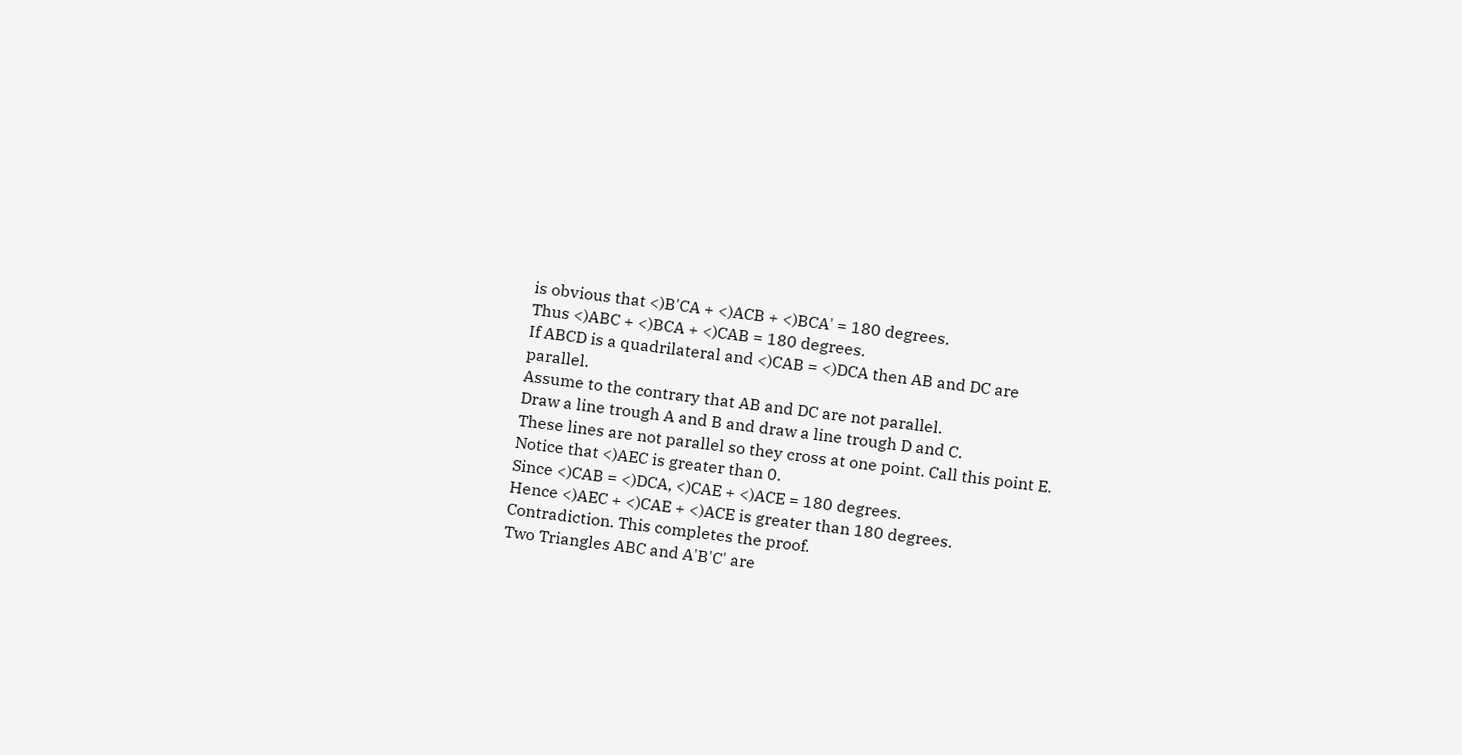is obvious that <)B'CA + <)ACB + <)BCA' = 180 degrees.
Thus <)ABC + <)BCA + <)CAB = 180 degrees.
If ABCD is a quadrilateral and <)CAB = <)DCA then AB and DC are parallel.
Assume to the contrary that AB and DC are not parallel.
Draw a line trough A and B and draw a line trough D and C.
These lines are not parallel so they cross at one point. Call this point E.
Notice that <)AEC is greater than 0.
Since <)CAB = <)DCA, <)CAE + <)ACE = 180 degrees.
Hence <)AEC + <)CAE + <)ACE is greater than 180 degrees.
Contradiction. This completes the proof.
Two Triangles ABC and A'B'C' are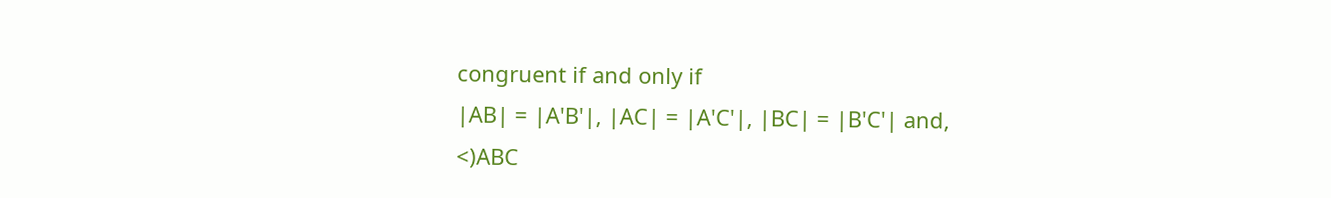congruent if and only if
|AB| = |A'B'|, |AC| = |A'C'|, |BC| = |B'C'| and,
<)ABC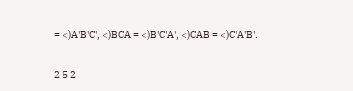= <)A'B'C', <)BCA = <)B'C'A', <)CAB = <)C'A'B'.

2 5 2